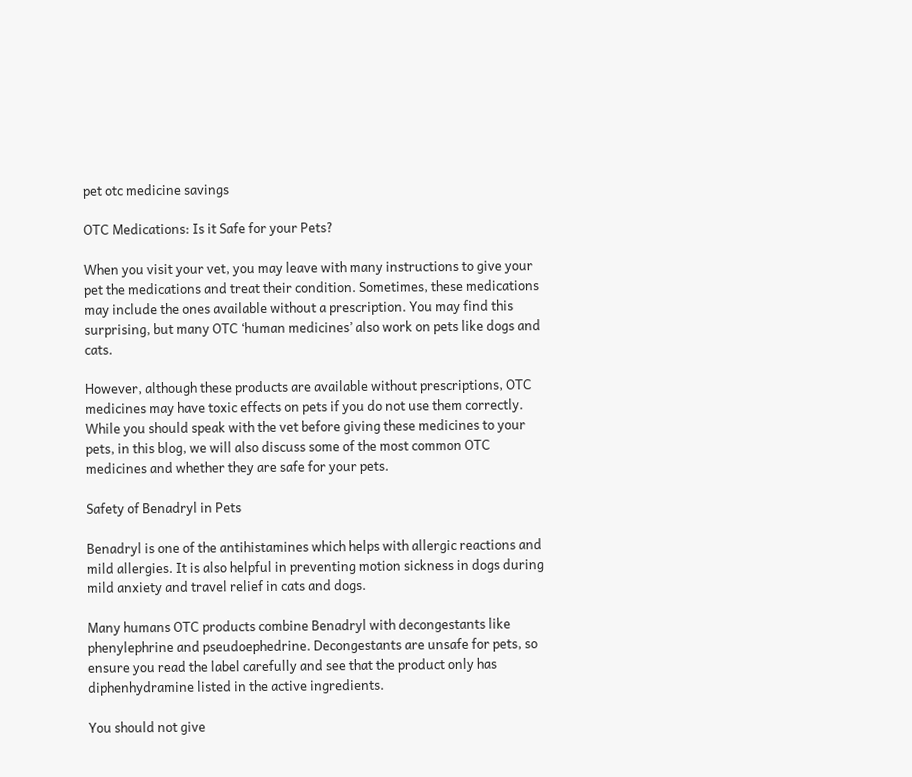pet otc medicine savings

OTC Medications: Is it Safe for your Pets?

When you visit your vet, you may leave with many instructions to give your pet the medications and treat their condition. Sometimes, these medications may include the ones available without a prescription. You may find this surprising, but many OTC ‘human medicines’ also work on pets like dogs and cats.

However, although these products are available without prescriptions, OTC medicines may have toxic effects on pets if you do not use them correctly. While you should speak with the vet before giving these medicines to your pets, in this blog, we will also discuss some of the most common OTC medicines and whether they are safe for your pets.

Safety of Benadryl in Pets

Benadryl is one of the antihistamines which helps with allergic reactions and mild allergies. It is also helpful in preventing motion sickness in dogs during mild anxiety and travel relief in cats and dogs.

Many humans OTC products combine Benadryl with decongestants like phenylephrine and pseudoephedrine. Decongestants are unsafe for pets, so ensure you read the label carefully and see that the product only has diphenhydramine listed in the active ingredients.

You should not give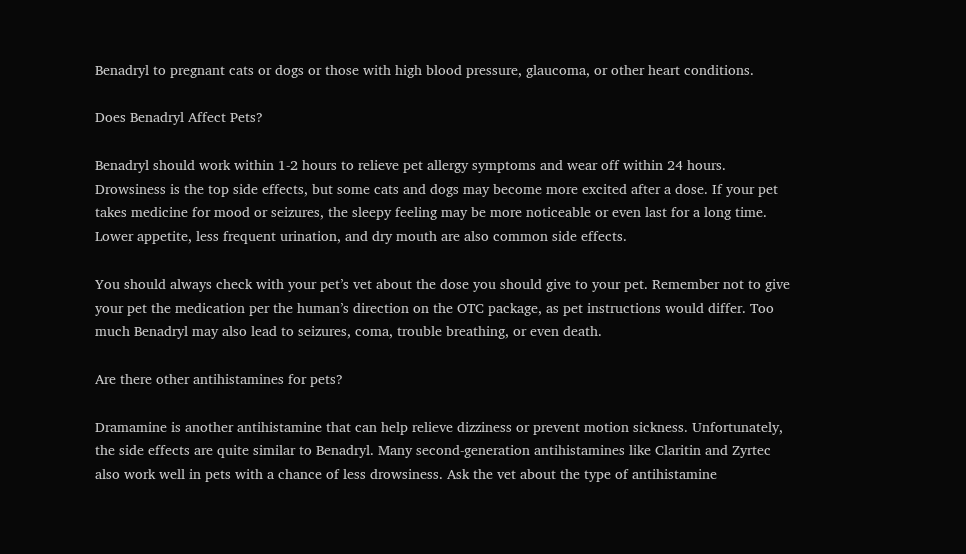Benadryl to pregnant cats or dogs or those with high blood pressure, glaucoma, or other heart conditions.

Does Benadryl Affect Pets?

Benadryl should work within 1-2 hours to relieve pet allergy symptoms and wear off within 24 hours. Drowsiness is the top side effects, but some cats and dogs may become more excited after a dose. If your pet takes medicine for mood or seizures, the sleepy feeling may be more noticeable or even last for a long time. Lower appetite, less frequent urination, and dry mouth are also common side effects.

You should always check with your pet’s vet about the dose you should give to your pet. Remember not to give your pet the medication per the human’s direction on the OTC package, as pet instructions would differ. Too much Benadryl may also lead to seizures, coma, trouble breathing, or even death.

Are there other antihistamines for pets?

Dramamine is another antihistamine that can help relieve dizziness or prevent motion sickness. Unfortunately, the side effects are quite similar to Benadryl. Many second-generation antihistamines like Claritin and Zyrtec also work well in pets with a chance of less drowsiness. Ask the vet about the type of antihistamine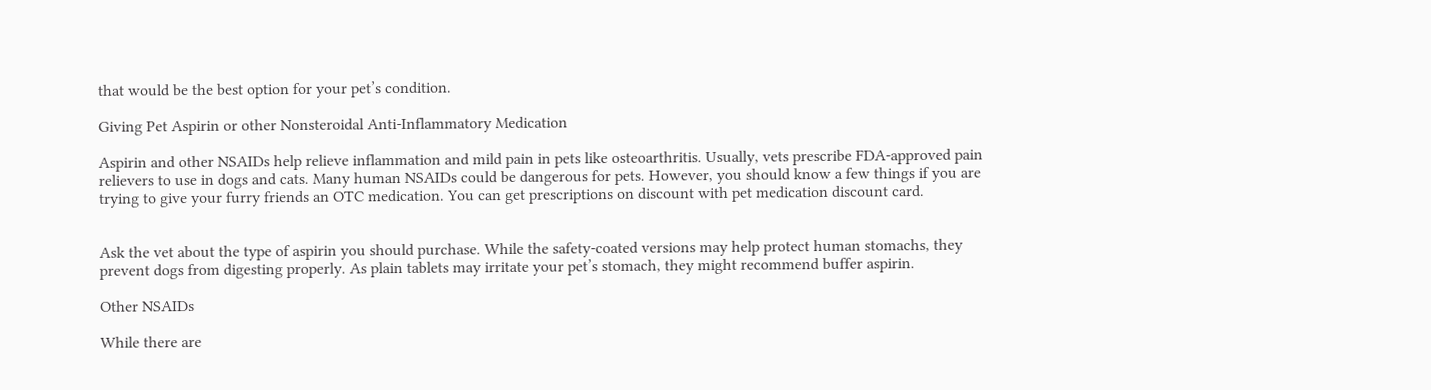that would be the best option for your pet’s condition.

Giving Pet Aspirin or other Nonsteroidal Anti-Inflammatory Medication

Aspirin and other NSAIDs help relieve inflammation and mild pain in pets like osteoarthritis. Usually, vets prescribe FDA-approved pain relievers to use in dogs and cats. Many human NSAIDs could be dangerous for pets. However, you should know a few things if you are trying to give your furry friends an OTC medication. You can get prescriptions on discount with pet medication discount card.


Ask the vet about the type of aspirin you should purchase. While the safety-coated versions may help protect human stomachs, they prevent dogs from digesting properly. As plain tablets may irritate your pet’s stomach, they might recommend buffer aspirin.

Other NSAIDs

While there are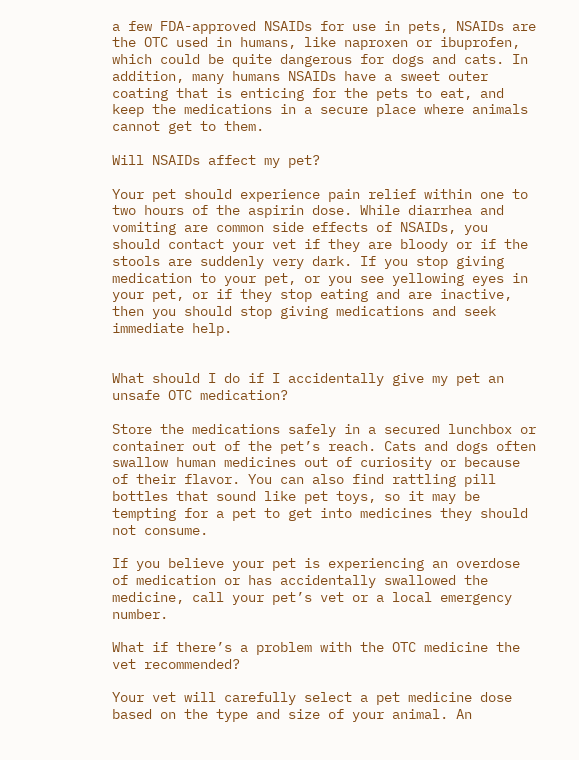a few FDA-approved NSAIDs for use in pets, NSAIDs are the OTC used in humans, like naproxen or ibuprofen, which could be quite dangerous for dogs and cats. In addition, many humans NSAIDs have a sweet outer coating that is enticing for the pets to eat, and keep the medications in a secure place where animals cannot get to them.

Will NSAIDs affect my pet?

Your pet should experience pain relief within one to two hours of the aspirin dose. While diarrhea and vomiting are common side effects of NSAIDs, you should contact your vet if they are bloody or if the stools are suddenly very dark. If you stop giving medication to your pet, or you see yellowing eyes in your pet, or if they stop eating and are inactive, then you should stop giving medications and seek immediate help.


What should I do if I accidentally give my pet an unsafe OTC medication?

Store the medications safely in a secured lunchbox or container out of the pet’s reach. Cats and dogs often swallow human medicines out of curiosity or because of their flavor. You can also find rattling pill bottles that sound like pet toys, so it may be tempting for a pet to get into medicines they should not consume.

If you believe your pet is experiencing an overdose of medication or has accidentally swallowed the medicine, call your pet’s vet or a local emergency number.

What if there’s a problem with the OTC medicine the vet recommended?

Your vet will carefully select a pet medicine dose based on the type and size of your animal. An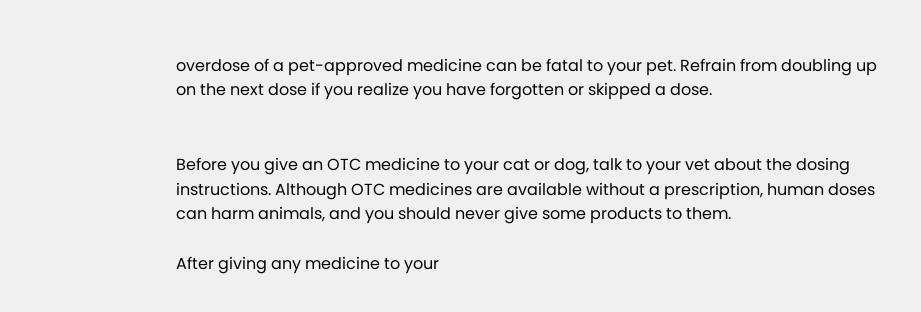overdose of a pet-approved medicine can be fatal to your pet. Refrain from doubling up on the next dose if you realize you have forgotten or skipped a dose.


Before you give an OTC medicine to your cat or dog, talk to your vet about the dosing instructions. Although OTC medicines are available without a prescription, human doses can harm animals, and you should never give some products to them.

After giving any medicine to your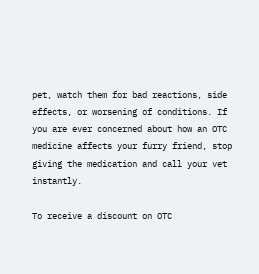pet, watch them for bad reactions, side effects, or worsening of conditions. If you are ever concerned about how an OTC medicine affects your furry friend, stop giving the medication and call your vet instantly.

To receive a discount on OTC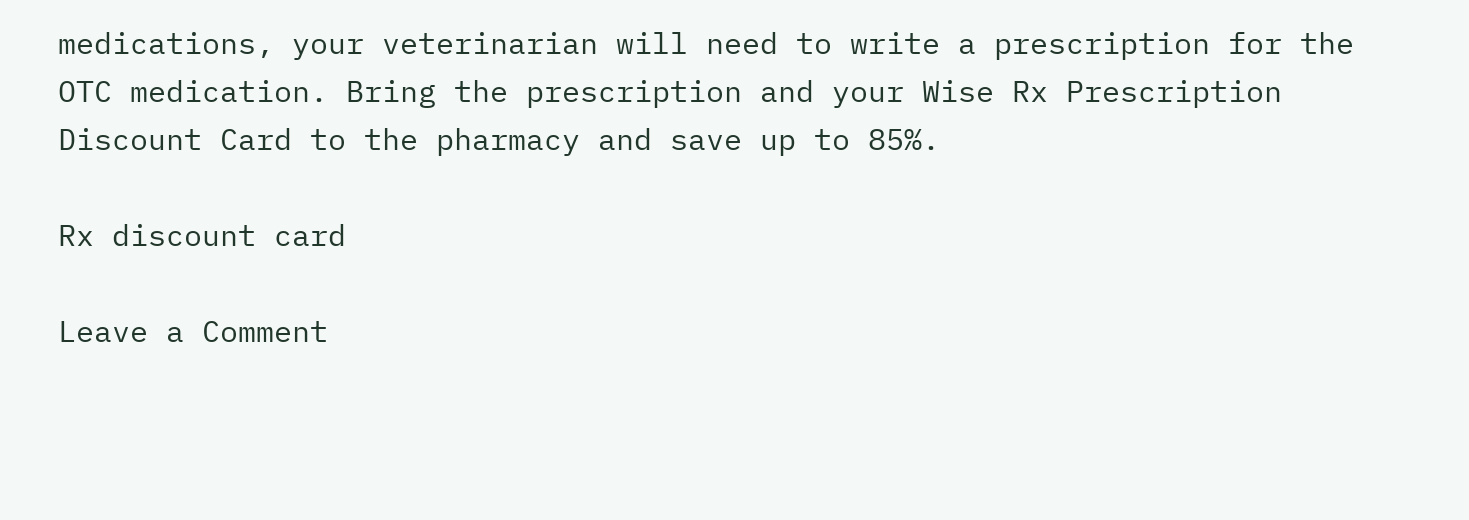medications, your veterinarian will need to write a prescription for the OTC medication. Bring the prescription and your Wise Rx Prescription Discount Card to the pharmacy and save up to 85%.

Rx discount card

Leave a Comment